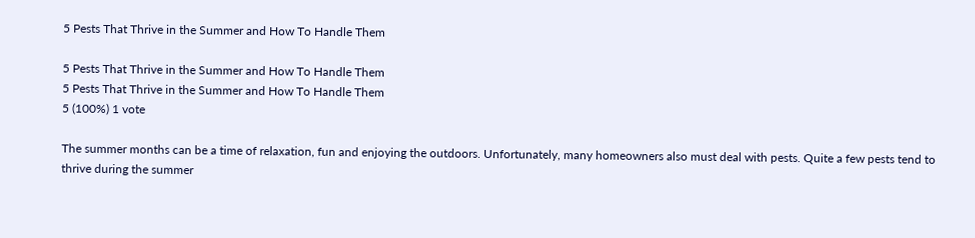5 Pests That Thrive in the Summer and How To Handle Them

5 Pests That Thrive in the Summer and How To Handle Them
5 Pests That Thrive in the Summer and How To Handle Them
5 (100%) 1 vote

The summer months can be a time of relaxation, fun and enjoying the outdoors. Unfortunately, many homeowners also must deal with pests. Quite a few pests tend to thrive during the summer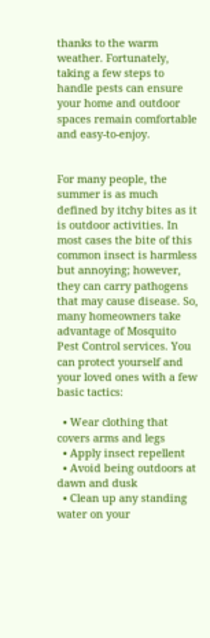thanks to the warm weather. Fortunately, taking a few steps to handle pests can ensure your home and outdoor spaces remain comfortable and easy-to-enjoy.


For many people, the summer is as much defined by itchy bites as it is outdoor activities. In most cases the bite of this common insect is harmless but annoying; however, they can carry pathogens that may cause disease. So, many homeowners take advantage of Mosquito Pest Control services. You can protect yourself and your loved ones with a few basic tactics:

  • Wear clothing that covers arms and legs
  • Apply insect repellent
  • Avoid being outdoors at dawn and dusk
  • Clean up any standing water on your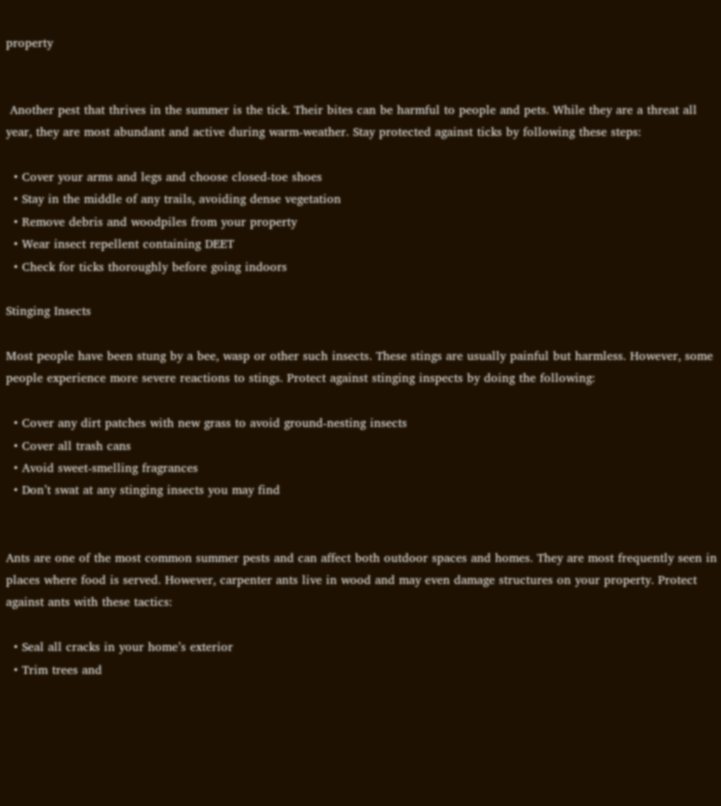property


 Another pest that thrives in the summer is the tick. Their bites can be harmful to people and pets. While they are a threat all year, they are most abundant and active during warm-weather. Stay protected against ticks by following these steps:

  • Cover your arms and legs and choose closed-toe shoes
  • Stay in the middle of any trails, avoiding dense vegetation
  • Remove debris and woodpiles from your property
  • Wear insect repellent containing DEET
  • Check for ticks thoroughly before going indoors

Stinging Insects

Most people have been stung by a bee, wasp or other such insects. These stings are usually painful but harmless. However, some people experience more severe reactions to stings. Protect against stinging inspects by doing the following:

  • Cover any dirt patches with new grass to avoid ground-nesting insects
  • Cover all trash cans
  • Avoid sweet-smelling fragrances
  • Don’t swat at any stinging insects you may find


Ants are one of the most common summer pests and can affect both outdoor spaces and homes. They are most frequently seen in places where food is served. However, carpenter ants live in wood and may even damage structures on your property. Protect against ants with these tactics:

  • Seal all cracks in your home’s exterior
  • Trim trees and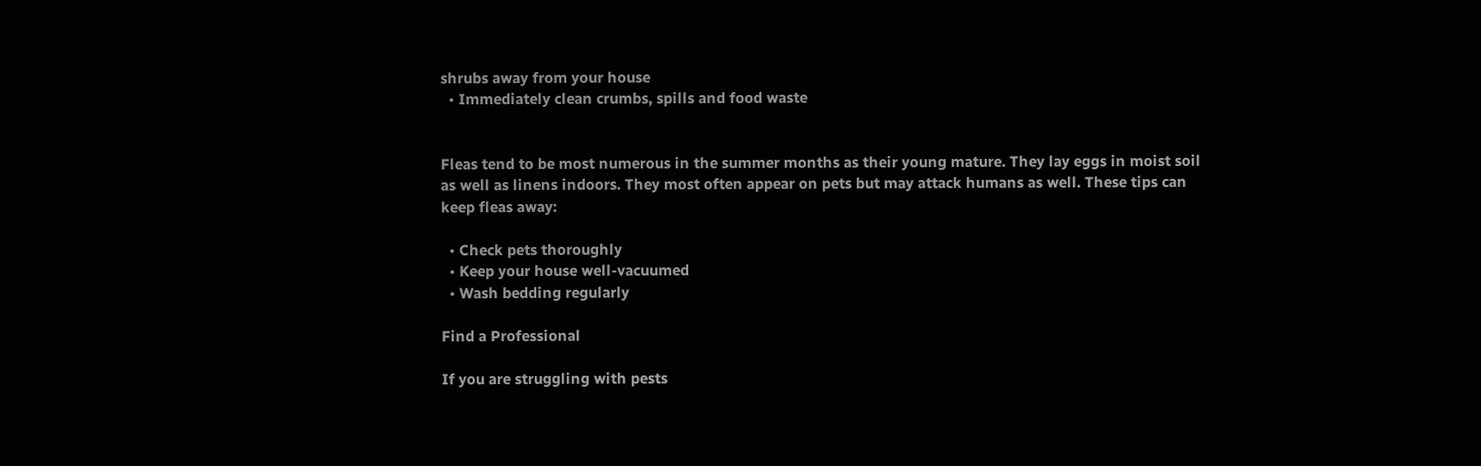shrubs away from your house
  • Immediately clean crumbs, spills and food waste


Fleas tend to be most numerous in the summer months as their young mature. They lay eggs in moist soil as well as linens indoors. They most often appear on pets but may attack humans as well. These tips can keep fleas away:

  • Check pets thoroughly
  • Keep your house well-vacuumed
  • Wash bedding regularly

Find a Professional

If you are struggling with pests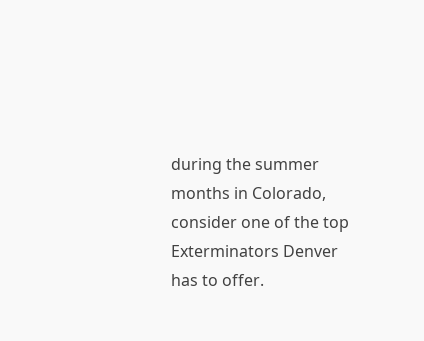during the summer months in Colorado, consider one of the top Exterminators Denver has to offer.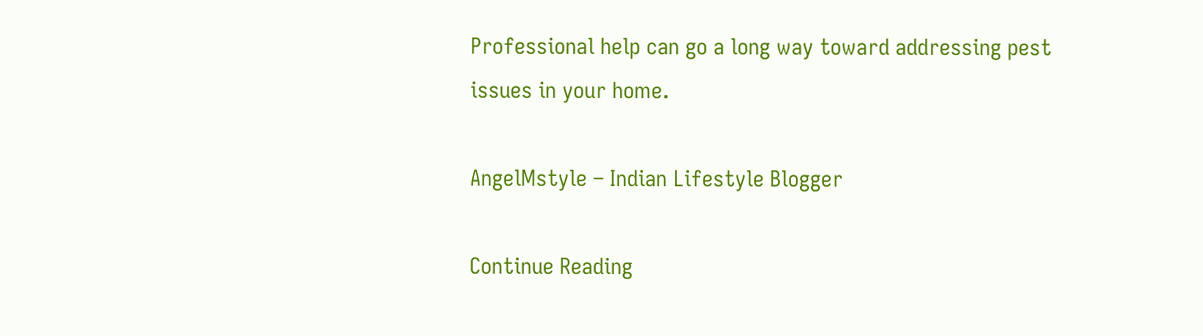Professional help can go a long way toward addressing pest issues in your home.

AngelMstyle – Indian Lifestyle Blogger

Continue Reading